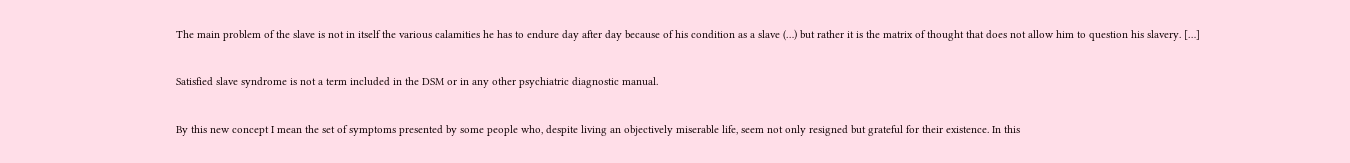The main problem of the slave is not in itself the various calamities he has to endure day after day because of his condition as a slave (…) but rather it is the matrix of thought that does not allow him to question his slavery. […]

Satisfied slave syndrome is not a term included in the DSM or in any other psychiatric diagnostic manual.

By this new concept I mean the set of symptoms presented by some people who, despite living an objectively miserable life, seem not only resigned but grateful for their existence. In this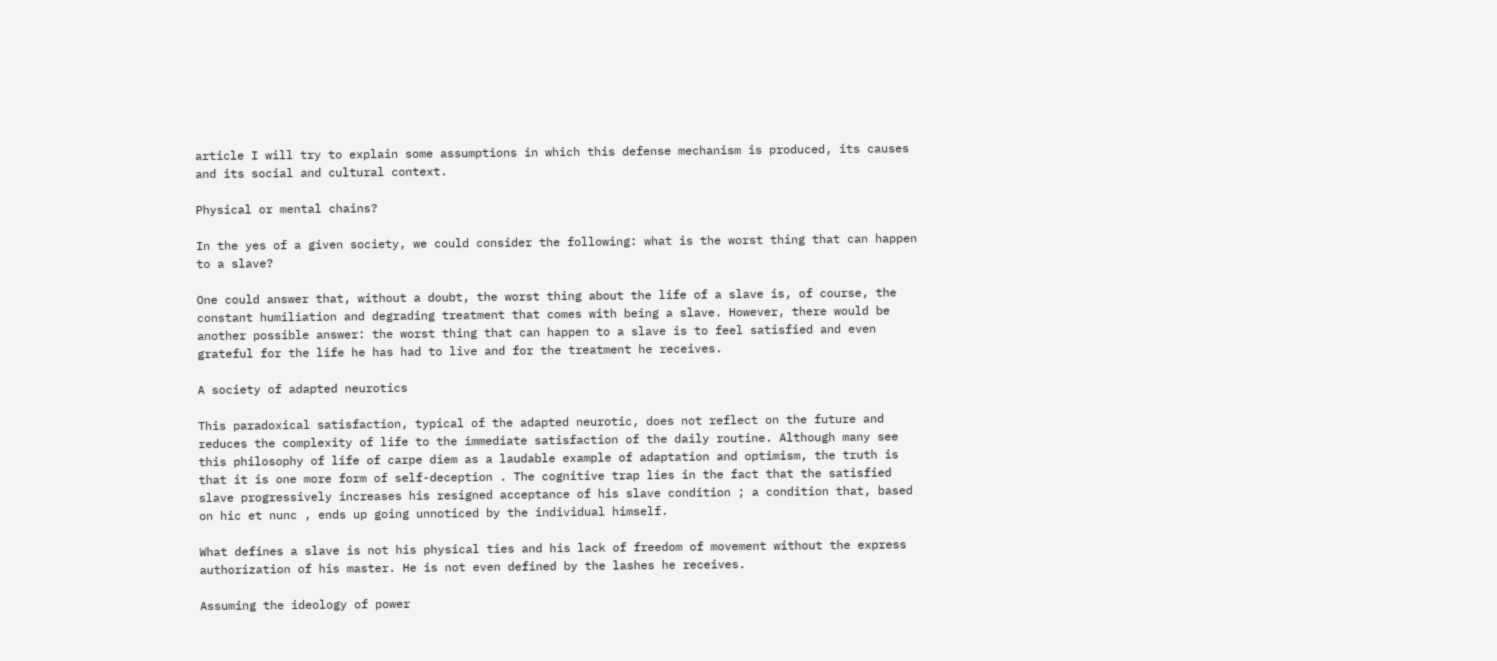article I will try to explain some assumptions in which this defense mechanism is produced, its causes and its social and cultural context.

Physical or mental chains?

In the yes of a given society, we could consider the following: what is the worst thing that can happen to a slave?

One could answer that, without a doubt, the worst thing about the life of a slave is, of course, the constant humiliation and degrading treatment that comes with being a slave. However, there would be another possible answer: the worst thing that can happen to a slave is to feel satisfied and even grateful for the life he has had to live and for the treatment he receives.

A society of adapted neurotics

This paradoxical satisfaction, typical of the adapted neurotic, does not reflect on the future and reduces the complexity of life to the immediate satisfaction of the daily routine. Although many see this philosophy of life of carpe diem as a laudable example of adaptation and optimism, the truth is that it is one more form of self-deception . The cognitive trap lies in the fact that the satisfied slave progressively increases his resigned acceptance of his slave condition ; a condition that, based on hic et nunc , ends up going unnoticed by the individual himself.

What defines a slave is not his physical ties and his lack of freedom of movement without the express authorization of his master. He is not even defined by the lashes he receives.

Assuming the ideology of power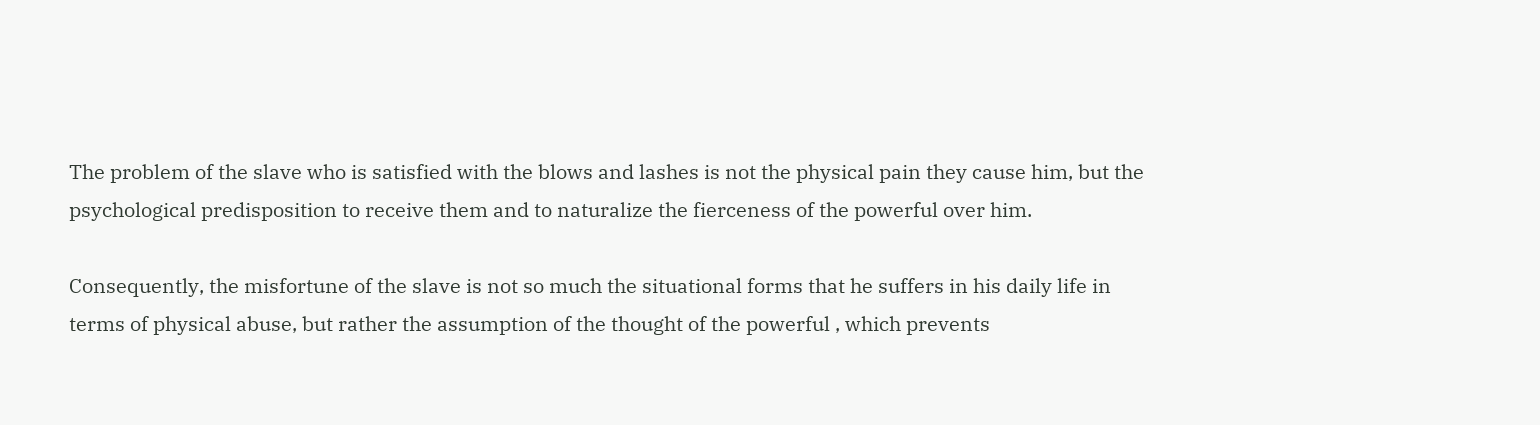The problem of the slave who is satisfied with the blows and lashes is not the physical pain they cause him, but the psychological predisposition to receive them and to naturalize the fierceness of the powerful over him.

Consequently, the misfortune of the slave is not so much the situational forms that he suffers in his daily life in terms of physical abuse, but rather the assumption of the thought of the powerful , which prevents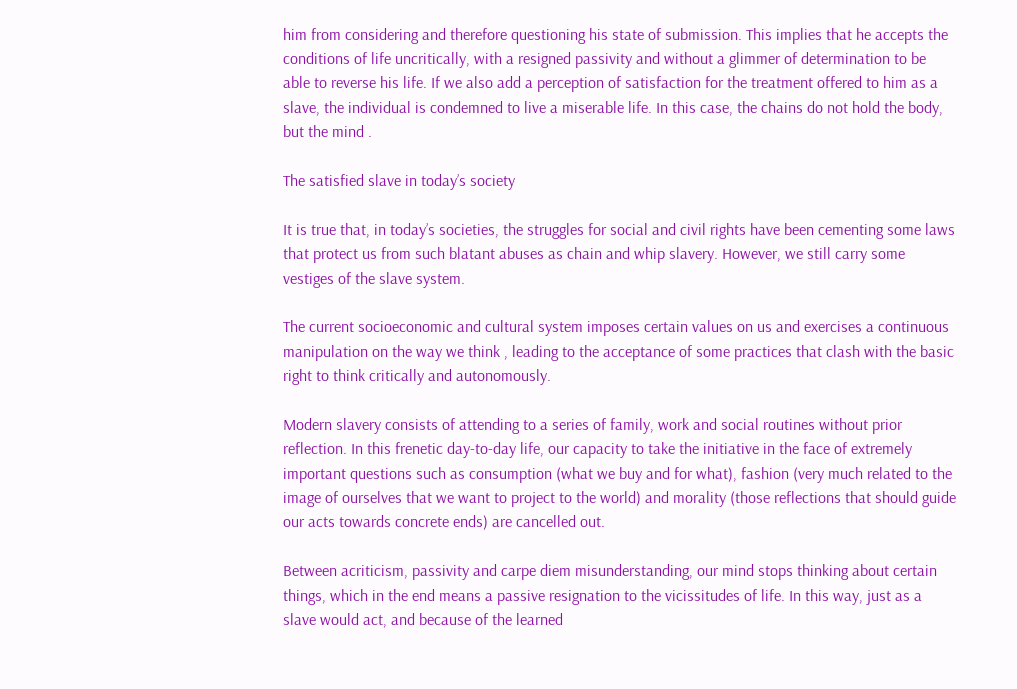him from considering and therefore questioning his state of submission. This implies that he accepts the conditions of life uncritically, with a resigned passivity and without a glimmer of determination to be able to reverse his life. If we also add a perception of satisfaction for the treatment offered to him as a slave, the individual is condemned to live a miserable life. In this case, the chains do not hold the body, but the mind .

The satisfied slave in today’s society

It is true that, in today’s societies, the struggles for social and civil rights have been cementing some laws that protect us from such blatant abuses as chain and whip slavery. However, we still carry some vestiges of the slave system.

The current socioeconomic and cultural system imposes certain values on us and exercises a continuous manipulation on the way we think , leading to the acceptance of some practices that clash with the basic right to think critically and autonomously.

Modern slavery consists of attending to a series of family, work and social routines without prior reflection. In this frenetic day-to-day life, our capacity to take the initiative in the face of extremely important questions such as consumption (what we buy and for what), fashion (very much related to the image of ourselves that we want to project to the world) and morality (those reflections that should guide our acts towards concrete ends) are cancelled out.

Between acriticism, passivity and carpe diem misunderstanding, our mind stops thinking about certain things, which in the end means a passive resignation to the vicissitudes of life. In this way, just as a slave would act, and because of the learned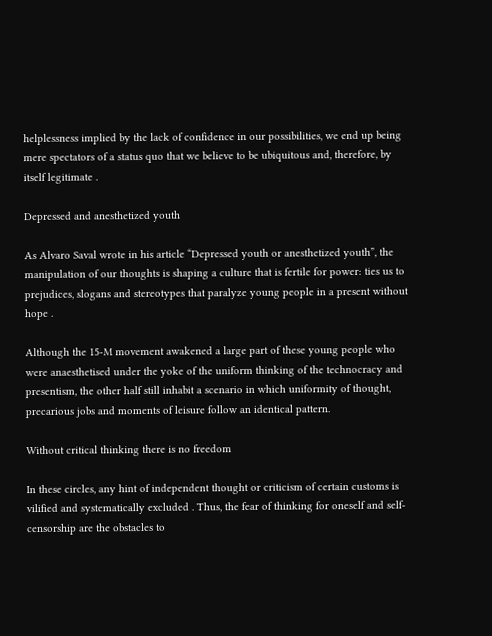helplessness implied by the lack of confidence in our possibilities, we end up being mere spectators of a status quo that we believe to be ubiquitous and, therefore, by itself legitimate .

Depressed and anesthetized youth

As Alvaro Saval wrote in his article “Depressed youth or anesthetized youth”, the manipulation of our thoughts is shaping a culture that is fertile for power: ties us to prejudices, slogans and stereotypes that paralyze young people in a present without hope .

Although the 15-M movement awakened a large part of these young people who were anaesthetised under the yoke of the uniform thinking of the technocracy and presentism, the other half still inhabit a scenario in which uniformity of thought, precarious jobs and moments of leisure follow an identical pattern.

Without critical thinking there is no freedom

In these circles, any hint of independent thought or criticism of certain customs is vilified and systematically excluded . Thus, the fear of thinking for oneself and self-censorship are the obstacles to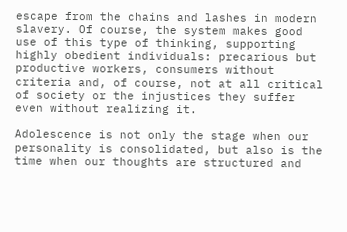escape from the chains and lashes in modern slavery. Of course, the system makes good use of this type of thinking, supporting highly obedient individuals: precarious but productive workers, consumers without criteria and, of course, not at all critical of society or the injustices they suffer even without realizing it.

Adolescence is not only the stage when our personality is consolidated, but also is the time when our thoughts are structured and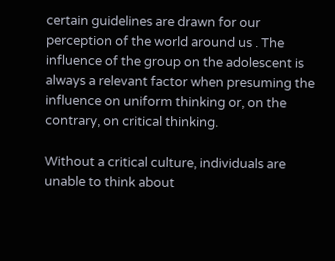certain guidelines are drawn for our perception of the world around us . The influence of the group on the adolescent is always a relevant factor when presuming the influence on uniform thinking or, on the contrary, on critical thinking.

Without a critical culture, individuals are unable to think about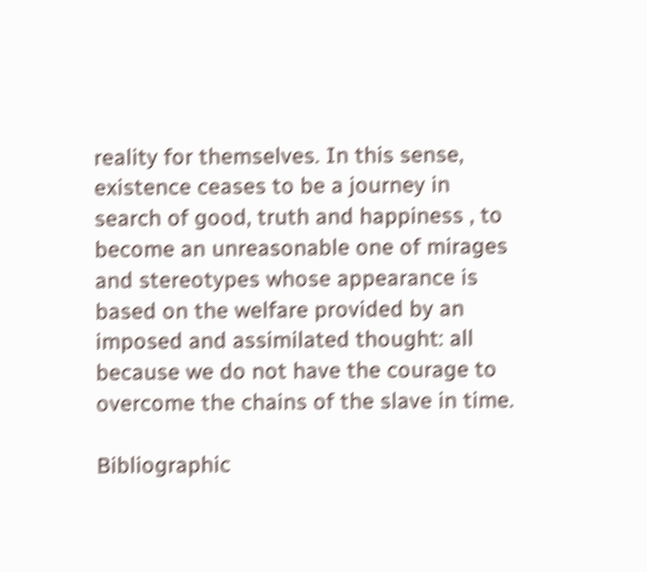reality for themselves. In this sense, existence ceases to be a journey in search of good, truth and happiness , to become an unreasonable one of mirages and stereotypes whose appearance is based on the welfare provided by an imposed and assimilated thought: all because we do not have the courage to overcome the chains of the slave in time.

Bibliographic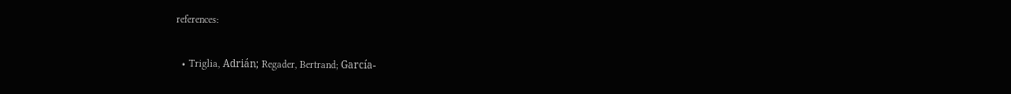references:

  • Triglia, Adrián; Regader, Bertrand; García-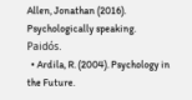Allen, Jonathan (2016). Psychologically speaking. Paidós.
  • Ardila, R. (2004). Psychology in the Future.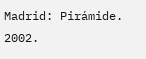Madrid: Pirámide. 2002.